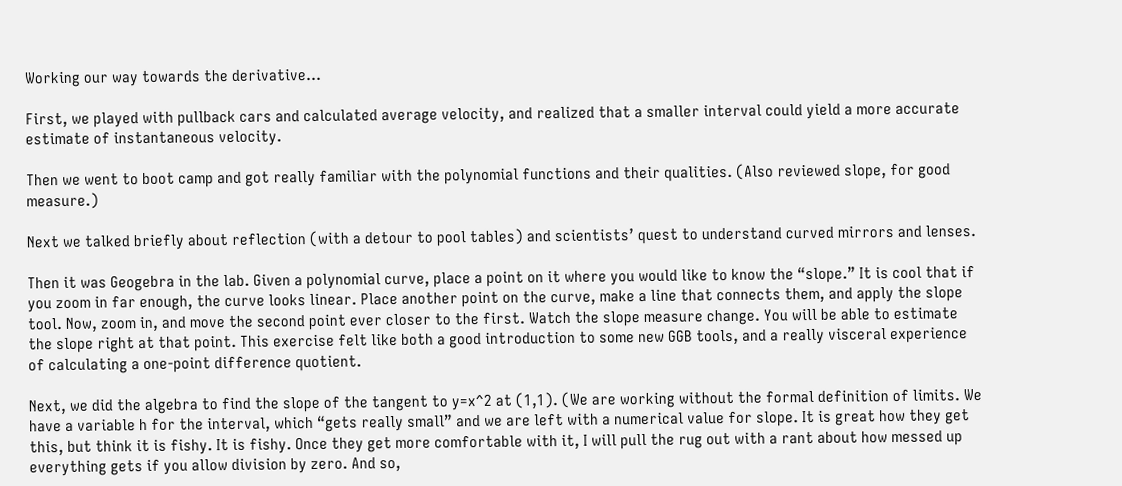Working our way towards the derivative…

First, we played with pullback cars and calculated average velocity, and realized that a smaller interval could yield a more accurate estimate of instantaneous velocity.

Then we went to boot camp and got really familiar with the polynomial functions and their qualities. (Also reviewed slope, for good measure.)

Next we talked briefly about reflection (with a detour to pool tables) and scientists’ quest to understand curved mirrors and lenses.

Then it was Geogebra in the lab. Given a polynomial curve, place a point on it where you would like to know the “slope.” It is cool that if you zoom in far enough, the curve looks linear. Place another point on the curve, make a line that connects them, and apply the slope tool. Now, zoom in, and move the second point ever closer to the first. Watch the slope measure change. You will be able to estimate the slope right at that point. This exercise felt like both a good introduction to some new GGB tools, and a really visceral experience of calculating a one-point difference quotient.

Next, we did the algebra to find the slope of the tangent to y=x^2 at (1,1). (We are working without the formal definition of limits. We have a variable h for the interval, which “gets really small” and we are left with a numerical value for slope. It is great how they get this, but think it is fishy. It is fishy. Once they get more comfortable with it, I will pull the rug out with a rant about how messed up everything gets if you allow division by zero. And so,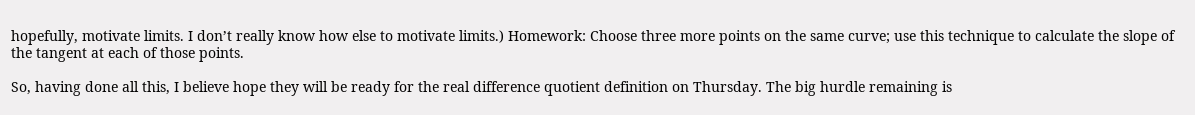hopefully, motivate limits. I don’t really know how else to motivate limits.) Homework: Choose three more points on the same curve; use this technique to calculate the slope of the tangent at each of those points.

So, having done all this, I believe hope they will be ready for the real difference quotient definition on Thursday. The big hurdle remaining is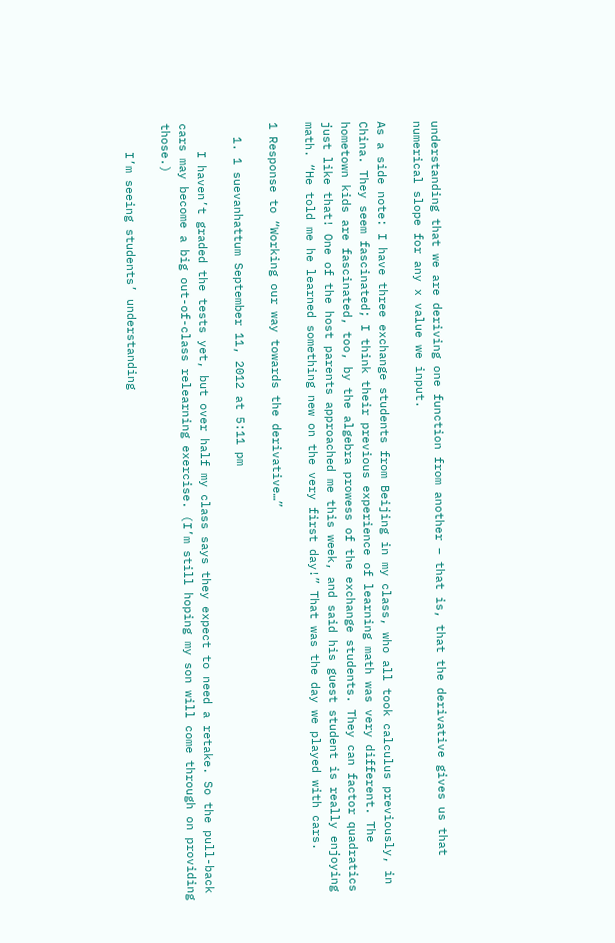understanding that we are deriving one function from another – that is, that the derivative gives us that numerical slope for any x value we input.

As a side note: I have three exchange students from Beijing in my class, who all took calculus previously, in China. They seem fascinated; I think their previous experience of learning math was very different. The hometown kids are fascinated, too, by the algebra prowess of the exchange students. They can factor quadratics just like that! One of the host parents approached me this week, and said his guest student is really enjoying math. “He told me he learned something new on the very first day!” That was the day we played with cars.

1 Response to “Working our way towards the derivative…”

  1. 1 suevanhattum September 11, 2012 at 5:11 pm

    I haven’t graded the tests yet, but over half my class says they expect to need a retake. So the pull-back cars may become a big out-of-class relearning exercise. (I’m still hoping my son will come through on providing those.)

    I’m seeing students’ understanding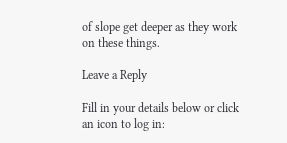of slope get deeper as they work on these things.

Leave a Reply

Fill in your details below or click an icon to log in: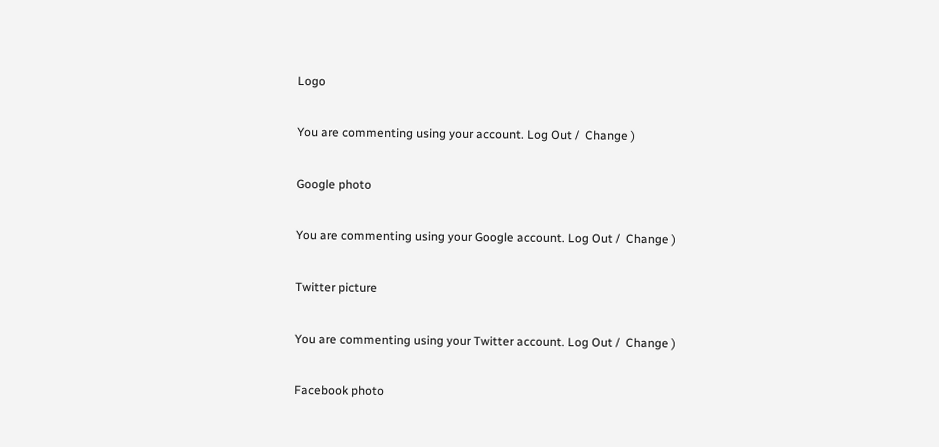Logo

You are commenting using your account. Log Out /  Change )

Google photo

You are commenting using your Google account. Log Out /  Change )

Twitter picture

You are commenting using your Twitter account. Log Out /  Change )

Facebook photo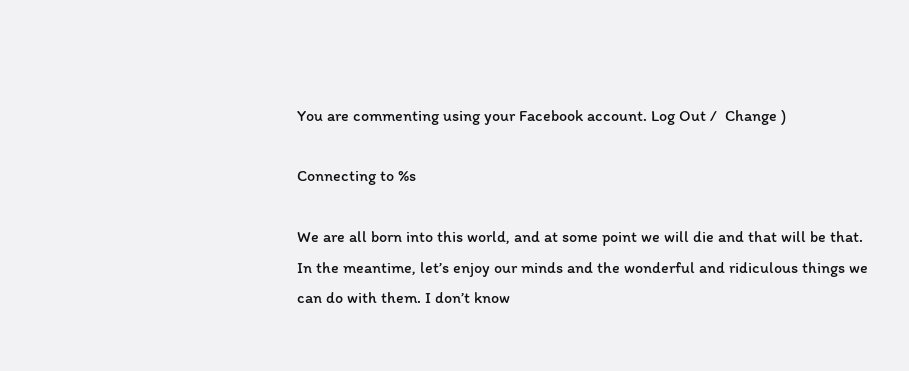You are commenting using your Facebook account. Log Out /  Change )

Connecting to %s

We are all born into this world, and at some point we will die and that will be that. In the meantime, let’s enjoy our minds and the wonderful and ridiculous things we can do with them. I don’t know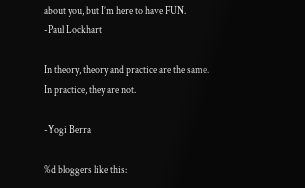about you, but I’m here to have FUN.
-Paul Lockhart

In theory, theory and practice are the same. In practice, they are not.

-Yogi Berra

%d bloggers like this: